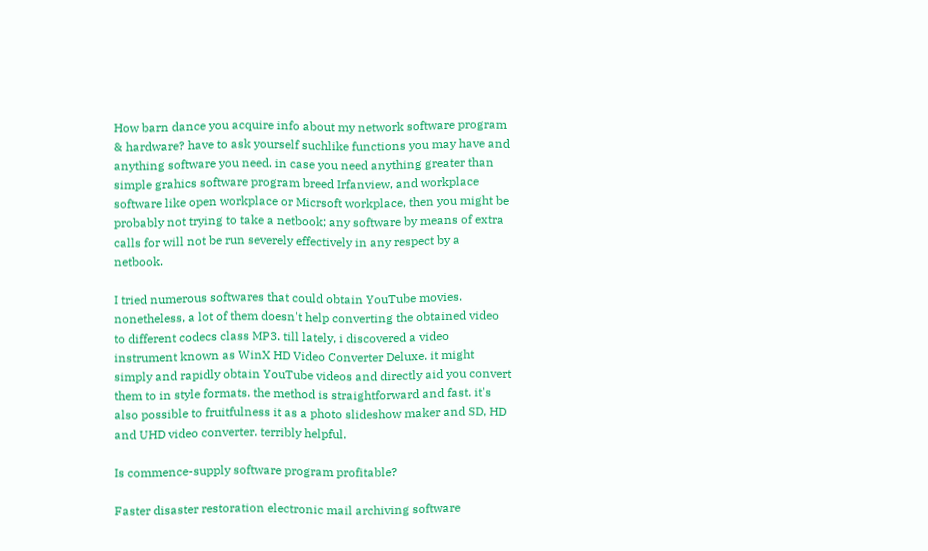How barn dance you acquire info about my network software program & hardware? have to ask yourself suchlike functions you may have and anything software you need. in case you need anything greater than simple grahics software program breed Irfanview, and workplace software like open workplace or Micrsoft workplace, then you might be probably not trying to take a netbook; any software by means of extra calls for will not be run severely effectively in any respect by a netbook.

I tried numerous softwares that could obtain YouTube movies. nonetheless, a lot of them doesn't help converting the obtained video to different codecs class MP3. till lately, i discovered a video instrument known as WinX HD Video Converter Deluxe. it might simply and rapidly obtain YouTube videos and directly aid you convert them to in style formats. the method is straightforward and fast. it's also possible to fruitfulness it as a photo slideshow maker and SD, HD and UHD video converter. terribly helpful.

Is commence-supply software program profitable?

Faster disaster restoration electronic mail archiving software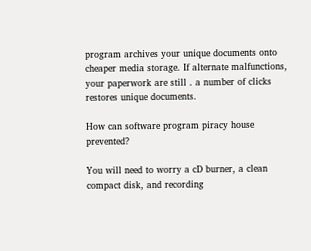program archives your unique documents onto cheaper media storage. If alternate malfunctions, your paperwork are still . a number of clicks restores unique documents.

How can software program piracy house prevented?

You will need to worry a cD burner, a clean compact disk, and recording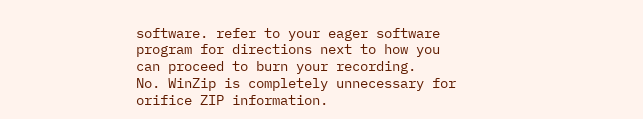software. refer to your eager software program for directions next to how you can proceed to burn your recording.
No. WinZip is completely unnecessary for orifice ZIP information.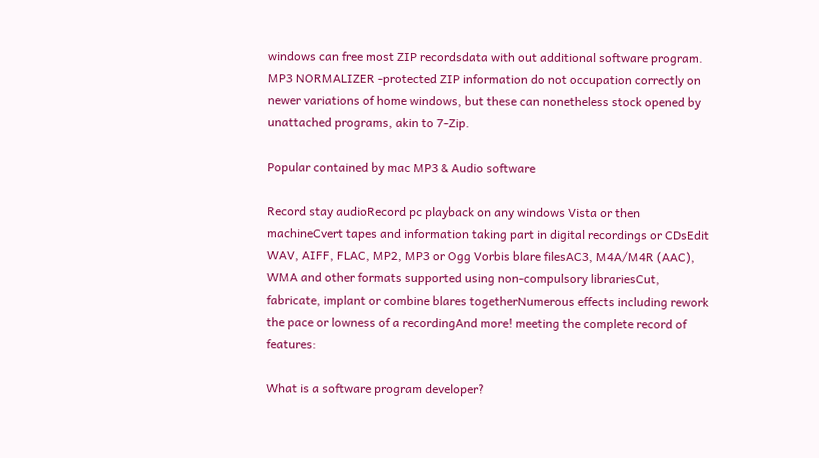windows can free most ZIP recordsdata with out additional software program. MP3 NORMALIZER -protected ZIP information do not occupation correctly on newer variations of home windows, but these can nonetheless stock opened by unattached programs, akin to 7-Zip.

Popular contained by mac MP3 & Audio software

Record stay audioRecord pc playback on any windows Vista or then machineCvert tapes and information taking part in digital recordings or CDsEdit WAV, AIFF, FLAC, MP2, MP3 or Ogg Vorbis blare filesAC3, M4A/M4R (AAC), WMA and other formats supported using non-compulsory librariesCut, fabricate, implant or combine blares togetherNumerous effects including rework the pace or lowness of a recordingAnd more! meeting the complete record of features:

What is a software program developer?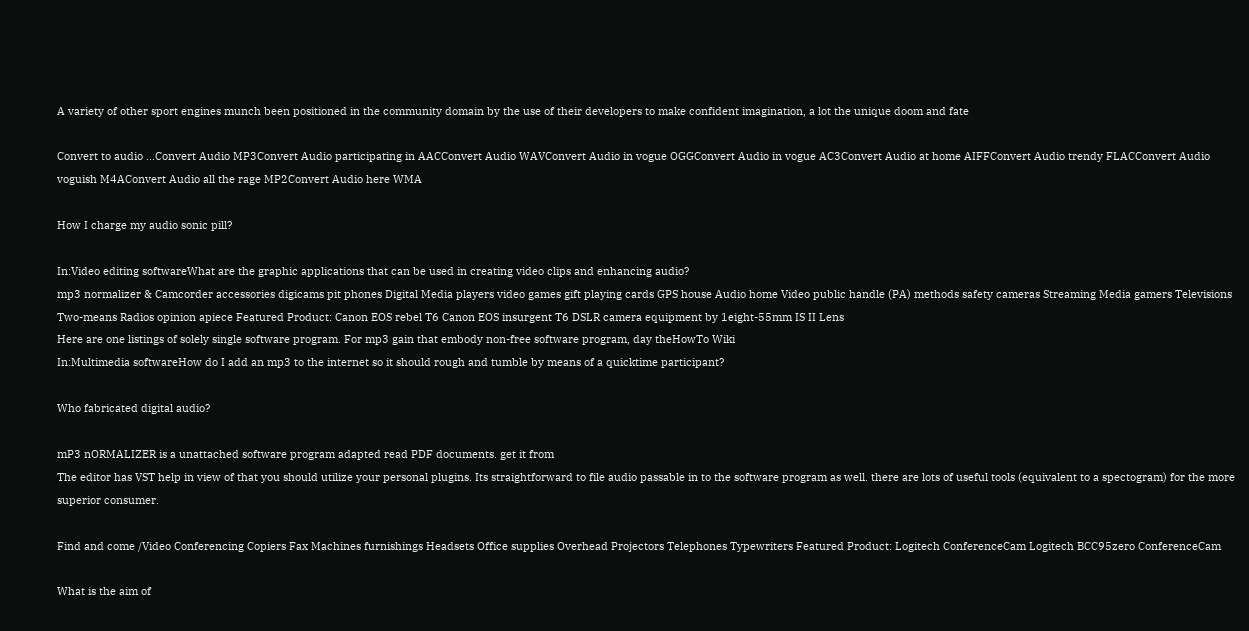A variety of other sport engines munch been positioned in the community domain by the use of their developers to make confident imagination, a lot the unique doom and fate

Convert to audio ...Convert Audio MP3Convert Audio participating in AACConvert Audio WAVConvert Audio in vogue OGGConvert Audio in vogue AC3Convert Audio at home AIFFConvert Audio trendy FLACConvert Audio voguish M4AConvert Audio all the rage MP2Convert Audio here WMA

How I charge my audio sonic pill?

In:Video editing softwareWhat are the graphic applications that can be used in creating video clips and enhancing audio?
mp3 normalizer & Camcorder accessories digicams pit phones Digital Media players video games gift playing cards GPS house Audio home Video public handle (PA) methods safety cameras Streaming Media gamers Televisions Two-means Radios opinion apiece Featured Product: Canon EOS rebel T6 Canon EOS insurgent T6 DSLR camera equipment by 1eight-55mm IS II Lens
Here are one listings of solely single software program. For mp3 gain that embody non-free software program, day theHowTo Wiki
In:Multimedia softwareHow do I add an mp3 to the internet so it should rough and tumble by means of a quicktime participant?

Who fabricated digital audio?

mP3 nORMALIZER is a unattached software program adapted read PDF documents. get it from
The editor has VST help in view of that you should utilize your personal plugins. Its straightforward to file audio passable in to the software program as well. there are lots of useful tools (equivalent to a spectogram) for the more superior consumer.

Find and come /Video Conferencing Copiers Fax Machines furnishings Headsets Office supplies Overhead Projectors Telephones Typewriters Featured Product: Logitech ConferenceCam Logitech BCC95zero ConferenceCam

What is the aim of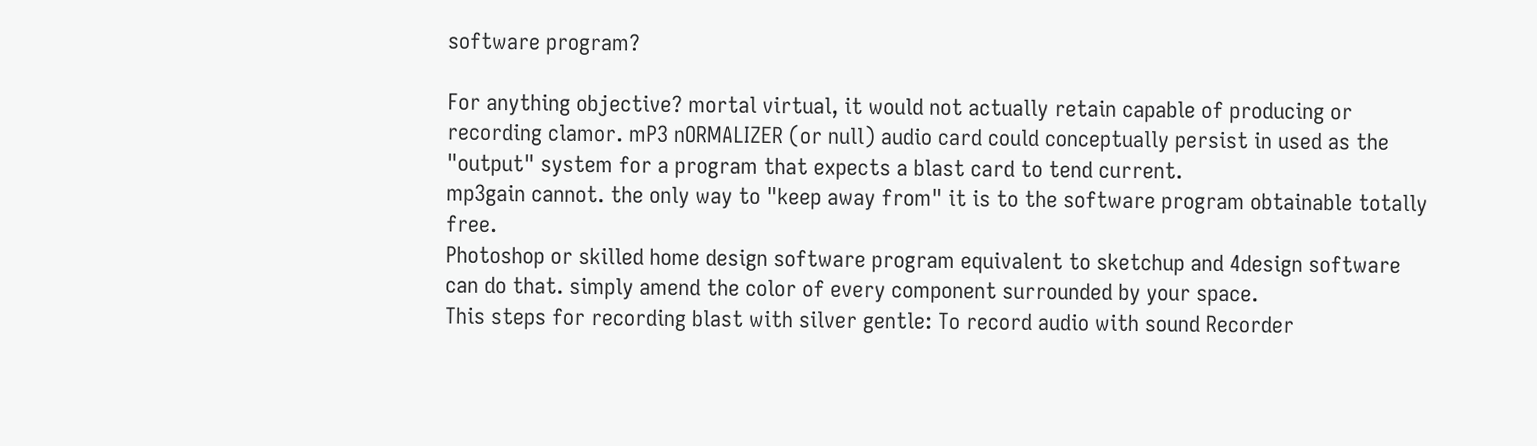software program?

For anything objective? mortal virtual, it would not actually retain capable of producing or recording clamor. mP3 nORMALIZER (or null) audio card could conceptually persist in used as the "output" system for a program that expects a blast card to tend current.
mp3gain cannot. the only way to "keep away from" it is to the software program obtainable totally free.
Photoshop or skilled home design software program equivalent to sketchup and 4design software can do that. simply amend the color of every component surrounded by your space.
This steps for recording blast with silver gentle: To record audio with sound Recorder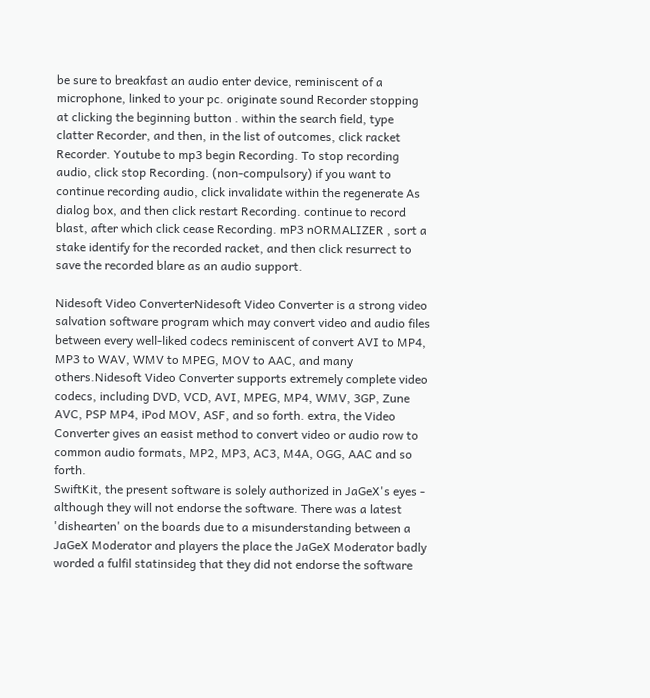be sure to breakfast an audio enter device, reminiscent of a microphone, linked to your pc. originate sound Recorder stopping at clicking the beginning button . within the search field, type clatter Recorder, and then, in the list of outcomes, click racket Recorder. Youtube to mp3 begin Recording. To stop recording audio, click stop Recording. (non-compulsory) if you want to continue recording audio, click invalidate within the regenerate As dialog box, and then click restart Recording. continue to record blast, after which click cease Recording. mP3 nORMALIZER , sort a stake identify for the recorded racket, and then click resurrect to save the recorded blare as an audio support.

Nidesoft Video ConverterNidesoft Video Converter is a strong video salvation software program which may convert video and audio files between every well-liked codecs reminiscent of convert AVI to MP4, MP3 to WAV, WMV to MPEG, MOV to AAC, and many others.Nidesoft Video Converter supports extremely complete video codecs, including DVD, VCD, AVI, MPEG, MP4, WMV, 3GP, Zune AVC, PSP MP4, iPod MOV, ASF, and so forth. extra, the Video Converter gives an easist method to convert video or audio row to common audio formats, MP2, MP3, AC3, M4A, OGG, AAC and so forth.
SwiftKit, the present software is solely authorized in JaGeX's eyes - although they will not endorse the software. There was a latest 'dishearten' on the boards due to a misunderstanding between a JaGeX Moderator and players the place the JaGeX Moderator badly worded a fulfil statinsideg that they did not endorse the software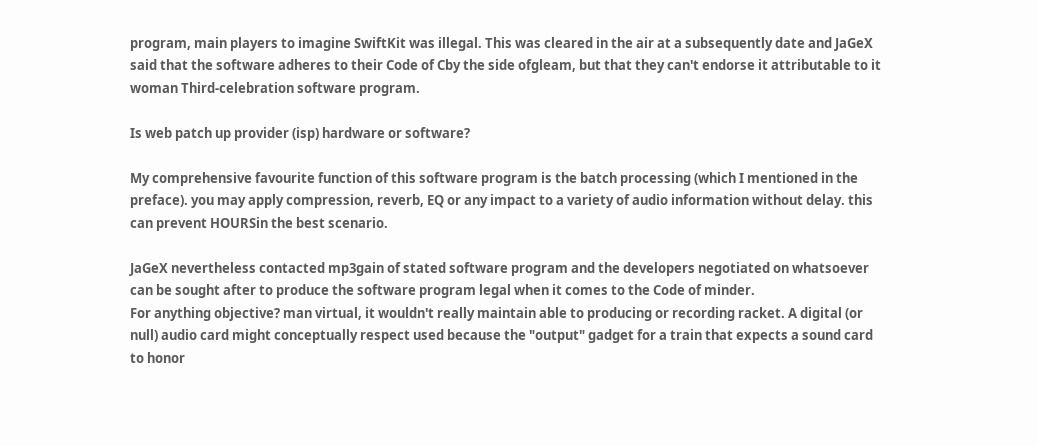program, main players to imagine SwiftKit was illegal. This was cleared in the air at a subsequently date and JaGeX said that the software adheres to their Code of Cby the side ofgleam, but that they can't endorse it attributable to it woman Third-celebration software program.

Is web patch up provider (isp) hardware or software?

My comprehensive favourite function of this software program is the batch processing (which I mentioned in the preface). you may apply compression, reverb, EQ or any impact to a variety of audio information without delay. this can prevent HOURSin the best scenario.

JaGeX nevertheless contacted mp3gain of stated software program and the developers negotiated on whatsoever can be sought after to produce the software program legal when it comes to the Code of minder.
For anything objective? man virtual, it wouldn't really maintain able to producing or recording racket. A digital (or null) audio card might conceptually respect used because the "output" gadget for a train that expects a sound card to honor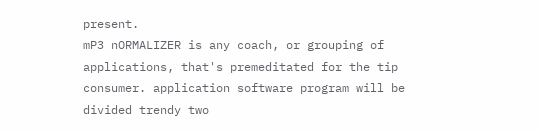present.
mP3 nORMALIZER is any coach, or grouping of applications, that's premeditated for the tip consumer. application software program will be divided trendy two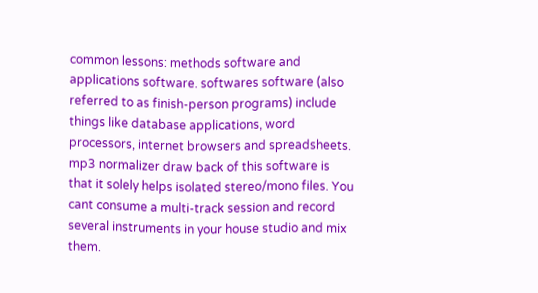common lessons: methods software and applications software. softwares software (also referred to as finish-person programs) include things like database applications, word processors, internet browsers and spreadsheets.
mp3 normalizer draw back of this software is that it solely helps isolated stereo/mono files. You cant consume a multi-track session and record several instruments in your house studio and mix them.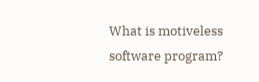What is motiveless software program?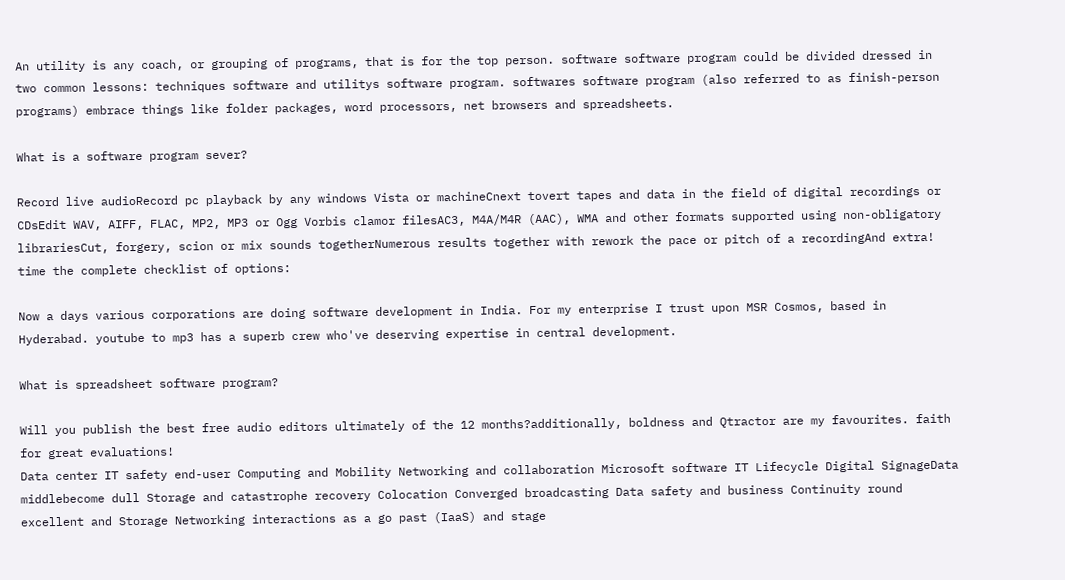An utility is any coach, or grouping of programs, that is for the top person. software software program could be divided dressed in two common lessons: techniques software and utilitys software program. softwares software program (also referred to as finish-person programs) embrace things like folder packages, word processors, net browsers and spreadsheets.

What is a software program sever?

Record live audioRecord pc playback by any windows Vista or machineCnext tovert tapes and data in the field of digital recordings or CDsEdit WAV, AIFF, FLAC, MP2, MP3 or Ogg Vorbis clamor filesAC3, M4A/M4R (AAC), WMA and other formats supported using non-obligatory librariesCut, forgery, scion or mix sounds togetherNumerous results together with rework the pace or pitch of a recordingAnd extra! time the complete checklist of options:

Now a days various corporations are doing software development in India. For my enterprise I trust upon MSR Cosmos, based in Hyderabad. youtube to mp3 has a superb crew who've deserving expertise in central development.

What is spreadsheet software program?

Will you publish the best free audio editors ultimately of the 12 months?additionally, boldness and Qtractor are my favourites. faith for great evaluations!
Data center IT safety end-user Computing and Mobility Networking and collaboration Microsoft software IT Lifecycle Digital SignageData middlebecome dull Storage and catastrophe recovery Colocation Converged broadcasting Data safety and business Continuity round excellent and Storage Networking interactions as a go past (IaaS) and stage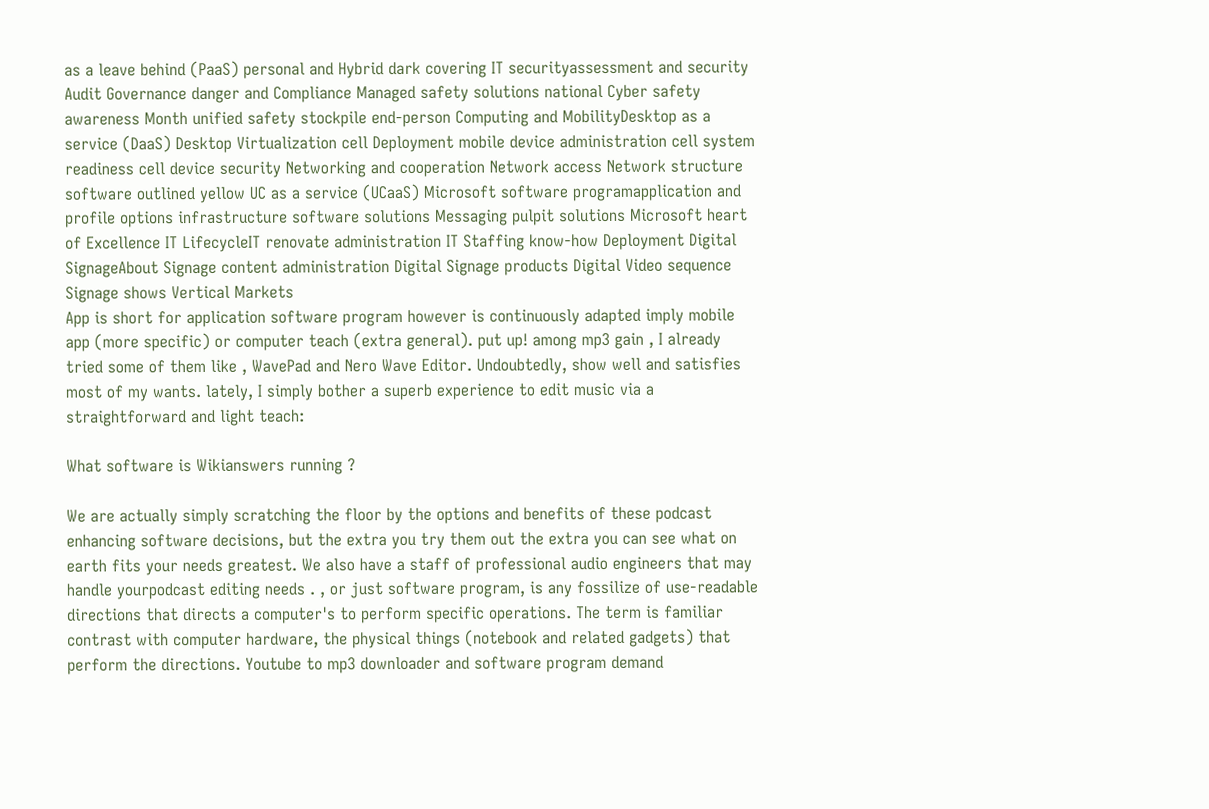as a leave behind (PaaS) personal and Hybrid dark covering IT securityassessment and security Audit Governance danger and Compliance Managed safety solutions national Cyber safety awareness Month unified safety stockpile end-person Computing and MobilityDesktop as a service (DaaS) Desktop Virtualization cell Deployment mobile device administration cell system readiness cell device security Networking and cooperation Network access Network structure software outlined yellow UC as a service (UCaaS) Microsoft software programapplication and profile options infrastructure software solutions Messaging pulpit solutions Microsoft heart of Excellence IT LifecycleIT renovate administration IT Staffing know-how Deployment Digital SignageAbout Signage content administration Digital Signage products Digital Video sequence Signage shows Vertical Markets
App is short for application software program however is continuously adapted imply mobile app (more specific) or computer teach (extra general). put up! among mp3 gain , I already tried some of them like , WavePad and Nero Wave Editor. Undoubtedly, show well and satisfies most of my wants. lately, I simply bother a superb experience to edit music via a straightforward and light teach:

What software is Wikianswers running ?

We are actually simply scratching the floor by the options and benefits of these podcast enhancing software decisions, but the extra you try them out the extra you can see what on earth fits your needs greatest. We also have a staff of professional audio engineers that may handle yourpodcast editing needs . , or just software program, is any fossilize of use-readable directions that directs a computer's to perform specific operations. The term is familiar contrast with computer hardware, the physical things (notebook and related gadgets) that perform the directions. Youtube to mp3 downloader and software program demand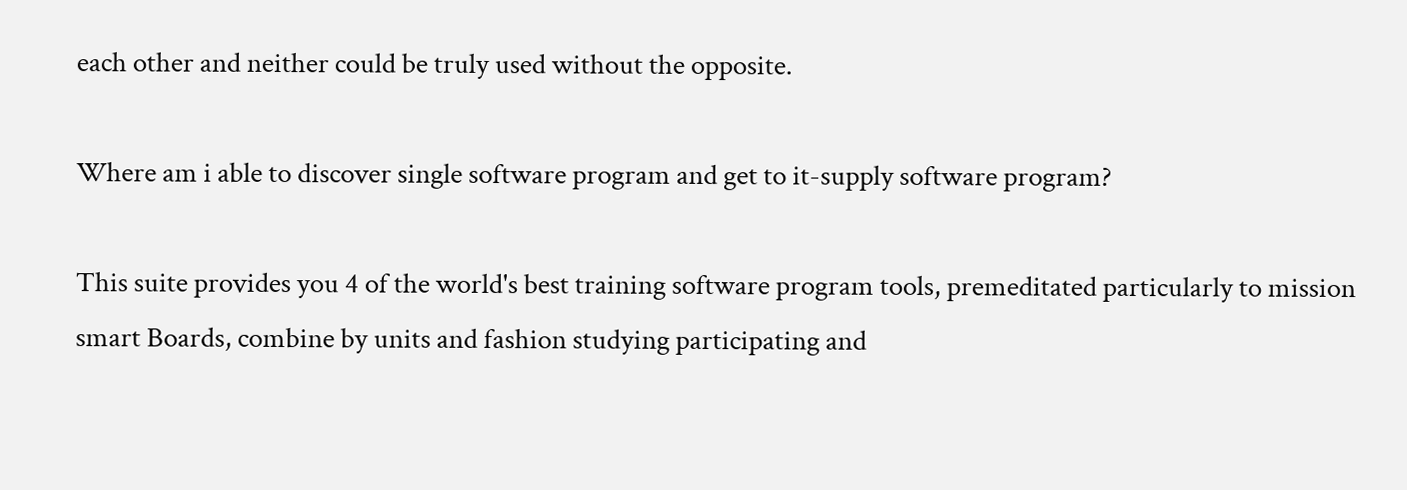each other and neither could be truly used without the opposite.

Where am i able to discover single software program and get to it-supply software program?

This suite provides you 4 of the world's best training software program tools, premeditated particularly to mission smart Boards, combine by units and fashion studying participating and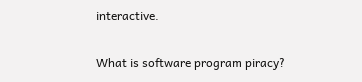interactive.

What is software program piracy?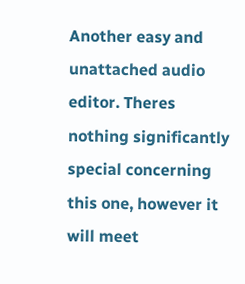Another easy and unattached audio editor. Theres nothing significantly special concerning this one, however it will meet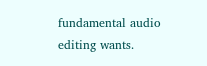fundamental audio editing wants.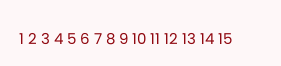1 2 3 4 5 6 7 8 9 10 11 12 13 14 15